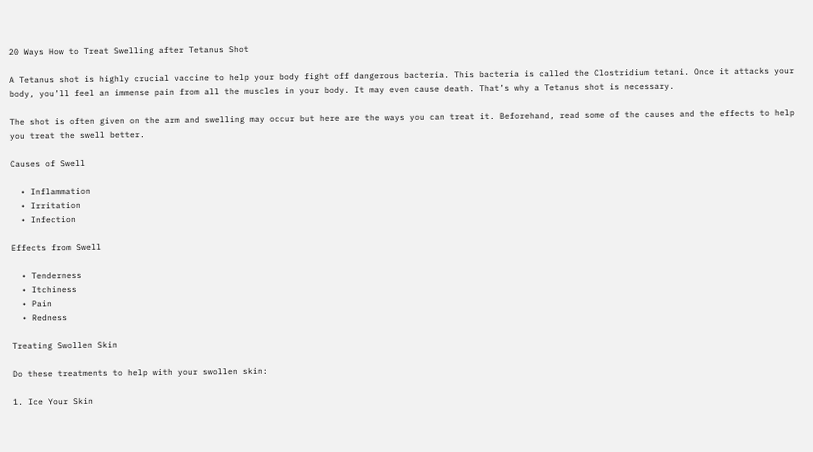20 Ways How to Treat Swelling after Tetanus Shot

A Tetanus shot is highly crucial vaccine to help your body fight off dangerous bacteria. This bacteria is called the Clostridium tetani. Once it attacks your body, you’ll feel an immense pain from all the muscles in your body. It may even cause death. That’s why a Tetanus shot is necessary.

The shot is often given on the arm and swelling may occur but here are the ways you can treat it. Beforehand, read some of the causes and the effects to help you treat the swell better.

Causes of Swell

  • Inflammation
  • Irritation
  • Infection

Effects from Swell

  • Tenderness
  • Itchiness
  • Pain
  • Redness

Treating Swollen Skin

Do these treatments to help with your swollen skin:

1. Ice Your Skin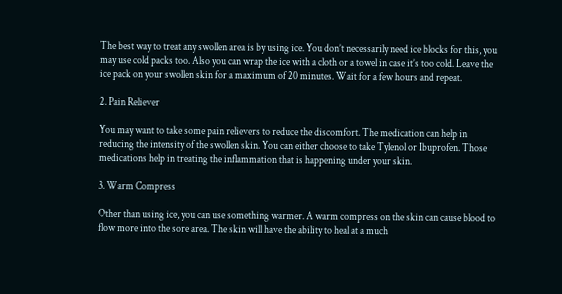The best way to treat any swollen area is by using ice. You don’t necessarily need ice blocks for this, you may use cold packs too. Also you can wrap the ice with a cloth or a towel in case it’s too cold. Leave the ice pack on your swollen skin for a maximum of 20 minutes. Wait for a few hours and repeat.

2. Pain Reliever

You may want to take some pain relievers to reduce the discomfort. The medication can help in reducing the intensity of the swollen skin. You can either choose to take Tylenol or Ibuprofen. Those medications help in treating the inflammation that is happening under your skin.

3. Warm Compress

Other than using ice, you can use something warmer. A warm compress on the skin can cause blood to flow more into the sore area. The skin will have the ability to heal at a much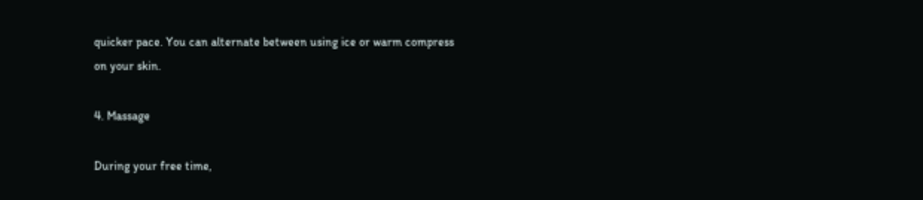quicker pace. You can alternate between using ice or warm compress on your skin.

4. Massage

During your free time,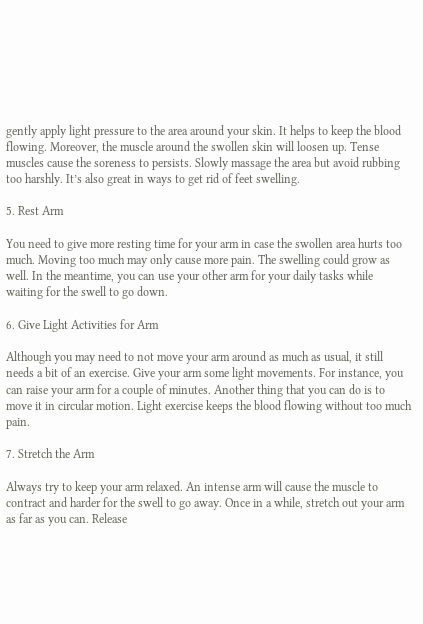gently apply light pressure to the area around your skin. It helps to keep the blood flowing. Moreover, the muscle around the swollen skin will loosen up. Tense muscles cause the soreness to persists. Slowly massage the area but avoid rubbing too harshly. It’s also great in ways to get rid of feet swelling.

5. Rest Arm

You need to give more resting time for your arm in case the swollen area hurts too much. Moving too much may only cause more pain. The swelling could grow as well. In the meantime, you can use your other arm for your daily tasks while waiting for the swell to go down.

6. Give Light Activities for Arm

Although you may need to not move your arm around as much as usual, it still needs a bit of an exercise. Give your arm some light movements. For instance, you can raise your arm for a couple of minutes. Another thing that you can do is to move it in circular motion. Light exercise keeps the blood flowing without too much pain.

7. Stretch the Arm

Always try to keep your arm relaxed. An intense arm will cause the muscle to contract and harder for the swell to go away. Once in a while, stretch out your arm as far as you can. Release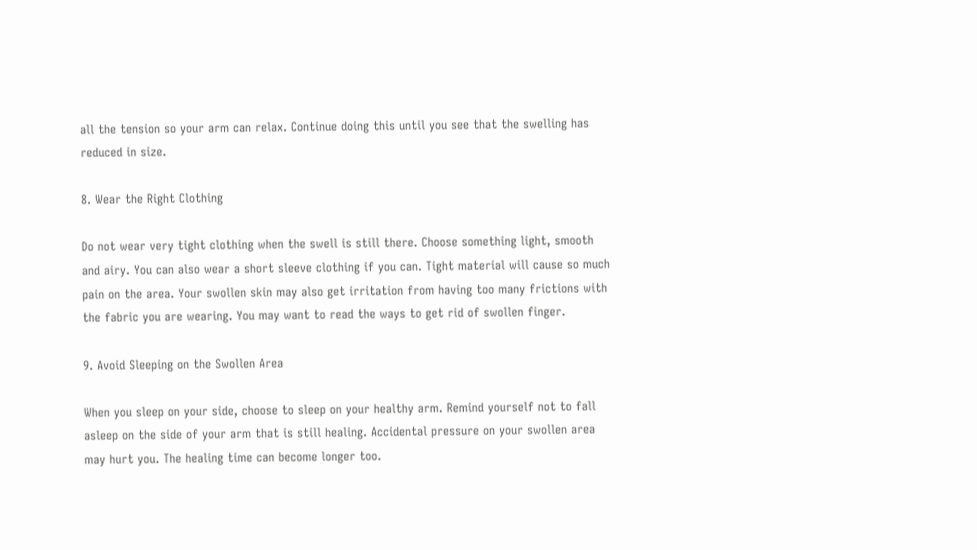all the tension so your arm can relax. Continue doing this until you see that the swelling has reduced in size.

8. Wear the Right Clothing

Do not wear very tight clothing when the swell is still there. Choose something light, smooth and airy. You can also wear a short sleeve clothing if you can. Tight material will cause so much pain on the area. Your swollen skin may also get irritation from having too many frictions with the fabric you are wearing. You may want to read the ways to get rid of swollen finger.

9. Avoid Sleeping on the Swollen Area

When you sleep on your side, choose to sleep on your healthy arm. Remind yourself not to fall asleep on the side of your arm that is still healing. Accidental pressure on your swollen area may hurt you. The healing time can become longer too.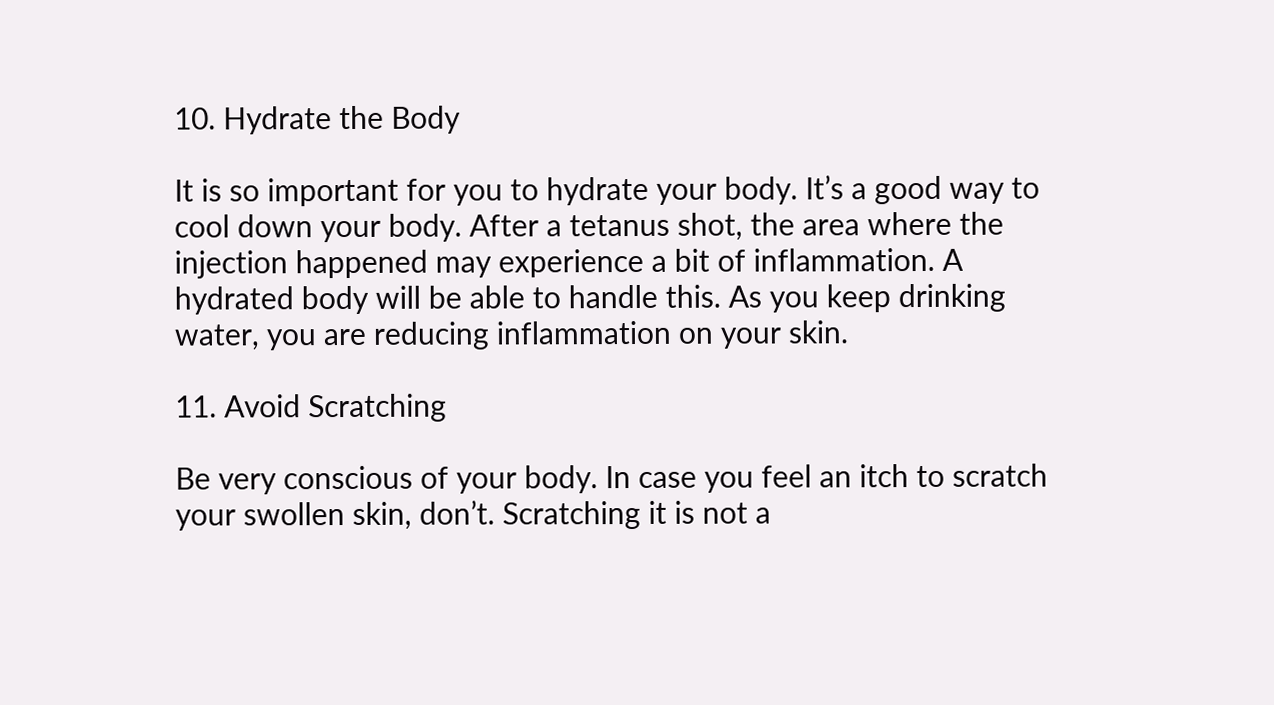10. Hydrate the Body

It is so important for you to hydrate your body. It’s a good way to cool down your body. After a tetanus shot, the area where the injection happened may experience a bit of inflammation. A hydrated body will be able to handle this. As you keep drinking water, you are reducing inflammation on your skin.

11. Avoid Scratching

Be very conscious of your body. In case you feel an itch to scratch your swollen skin, don’t. Scratching it is not a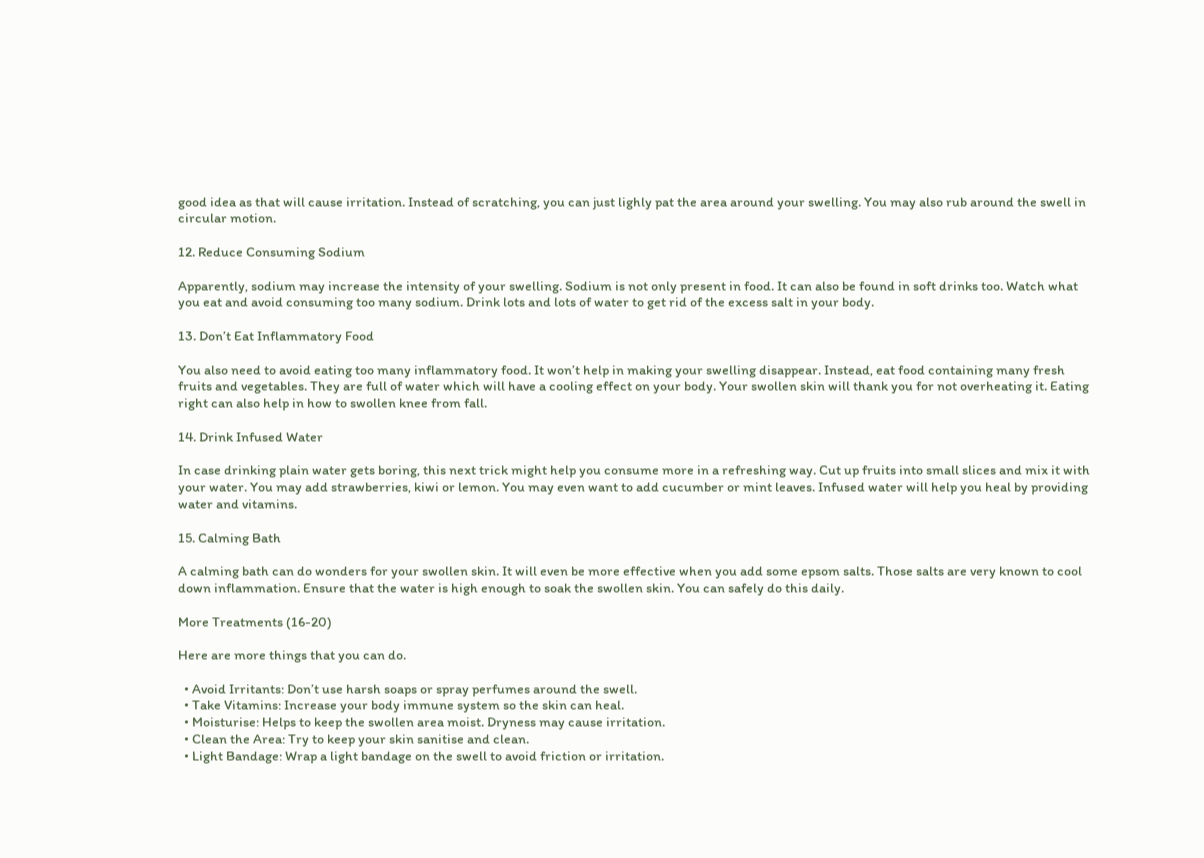good idea as that will cause irritation. Instead of scratching, you can just lighly pat the area around your swelling. You may also rub around the swell in circular motion.

12. Reduce Consuming Sodium

Apparently, sodium may increase the intensity of your swelling. Sodium is not only present in food. It can also be found in soft drinks too. Watch what you eat and avoid consuming too many sodium. Drink lots and lots of water to get rid of the excess salt in your body.

13. Don’t Eat Inflammatory Food

You also need to avoid eating too many inflammatory food. It won’t help in making your swelling disappear. Instead, eat food containing many fresh fruits and vegetables. They are full of water which will have a cooling effect on your body. Your swollen skin will thank you for not overheating it. Eating right can also help in how to swollen knee from fall.

14. Drink Infused Water

In case drinking plain water gets boring, this next trick might help you consume more in a refreshing way. Cut up fruits into small slices and mix it with your water. You may add strawberries, kiwi or lemon. You may even want to add cucumber or mint leaves. Infused water will help you heal by providing water and vitamins.

15. Calming Bath

A calming bath can do wonders for your swollen skin. It will even be more effective when you add some epsom salts. Those salts are very known to cool down inflammation. Ensure that the water is high enough to soak the swollen skin. You can safely do this daily.

More Treatments (16-20)

Here are more things that you can do.

  • Avoid Irritants: Don’t use harsh soaps or spray perfumes around the swell.
  • Take Vitamins: Increase your body immune system so the skin can heal.
  • Moisturise: Helps to keep the swollen area moist. Dryness may cause irritation.
  • Clean the Area: Try to keep your skin sanitise and clean.
  • Light Bandage: Wrap a light bandage on the swell to avoid friction or irritation.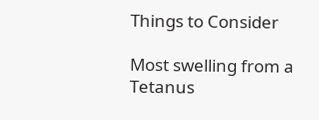Things to Consider

Most swelling from a Tetanus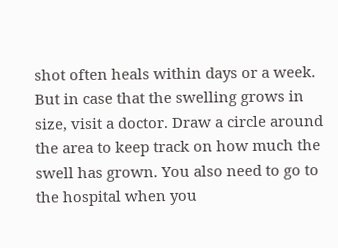shot often heals within days or a week. But in case that the swelling grows in size, visit a doctor. Draw a circle around the area to keep track on how much the swell has grown. You also need to go to the hospital when you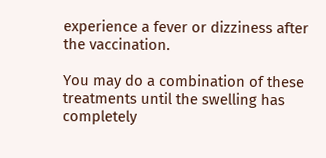experience a fever or dizziness after the vaccination.

You may do a combination of these treatments until the swelling has completely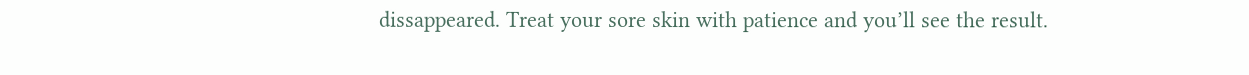dissappeared. Treat your sore skin with patience and you’ll see the result.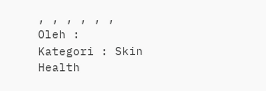, , , , , ,
Oleh :
Kategori : Skin Health